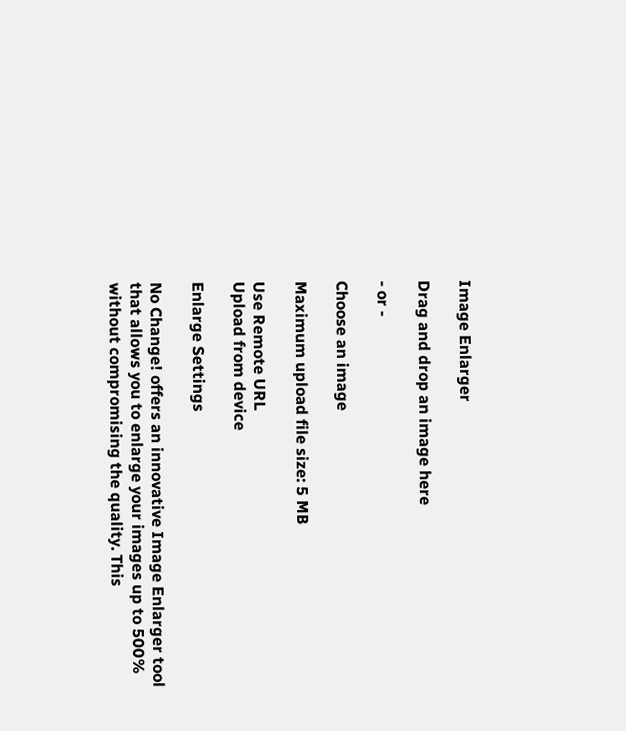Image Enlarger

Drag and drop an image here

- or -

Choose an image

Maximum upload file size: 5 MB

Use Remote URL
Upload from device

Enlarge Settings

No Change! offers an innovative Image Enlarger tool that allows you to enlarge your images up to 500% without compromising the quality. This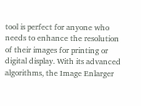tool is perfect for anyone who needs to enhance the resolution of their images for printing or digital display. With its advanced algorithms, the Image Enlarger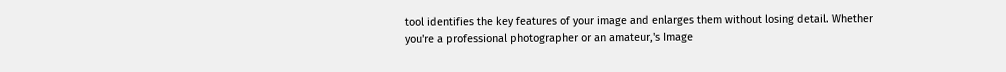tool identifies the key features of your image and enlarges them without losing detail. Whether you're a professional photographer or an amateur,'s Image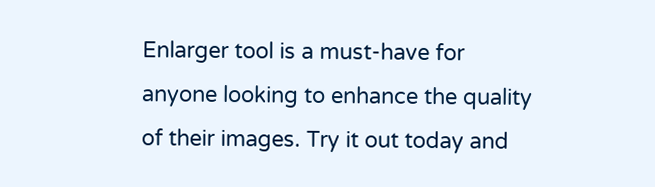Enlarger tool is a must-have for anyone looking to enhance the quality of their images. Try it out today and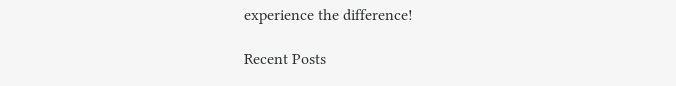experience the difference!

Recent Posts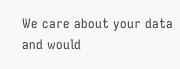We care about your data and would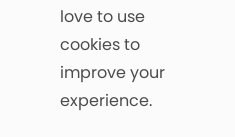love to use cookies to improve your experience.